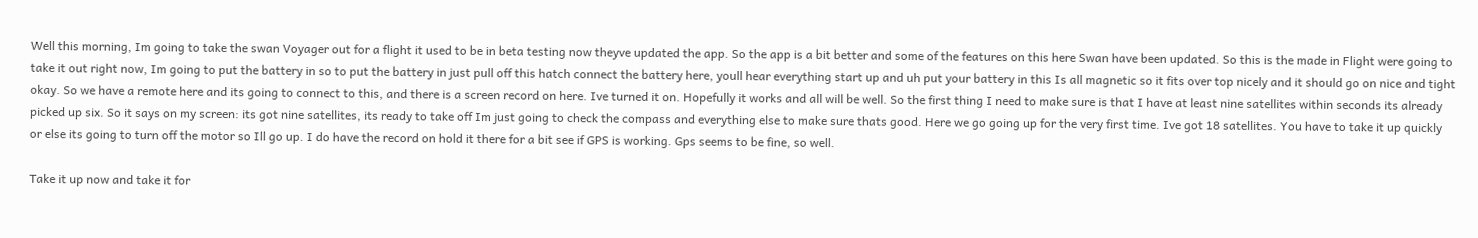Well this morning, Im going to take the swan Voyager out for a flight it used to be in beta testing now theyve updated the app. So the app is a bit better and some of the features on this here Swan have been updated. So this is the made in Flight were going to take it out right now, Im going to put the battery in so to put the battery in just pull off this hatch connect the battery here, youll hear everything start up and uh put your battery in this Is all magnetic so it fits over top nicely and it should go on nice and tight okay. So we have a remote here and its going to connect to this, and there is a screen record on here. Ive turned it on. Hopefully it works and all will be well. So the first thing I need to make sure is that I have at least nine satellites within seconds its already picked up six. So it says on my screen: its got nine satellites, its ready to take off Im just going to check the compass and everything else to make sure thats good. Here we go going up for the very first time. Ive got 18 satellites. You have to take it up quickly or else its going to turn off the motor so Ill go up. I do have the record on hold it there for a bit see if GPS is working. Gps seems to be fine, so well.

Take it up now and take it for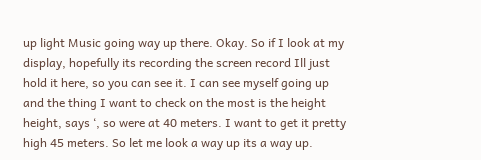up light Music going way up there. Okay. So if I look at my display, hopefully its recording the screen record Ill just hold it here, so you can see it. I can see myself going up and the thing I want to check on the most is the height height, says ‘, so were at 40 meters. I want to get it pretty high 45 meters. So let me look a way up its a way up.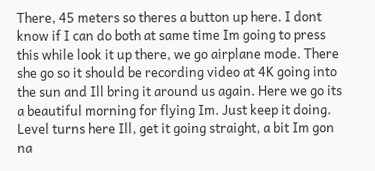There, 45 meters so theres a button up here. I dont know if I can do both at same time Im going to press this while look it up there, we go airplane mode. There she go so it should be recording video at 4K going into the sun and Ill bring it around us again. Here we go its a beautiful morning for flying Im. Just keep it doing. Level turns here Ill, get it going straight, a bit Im gon na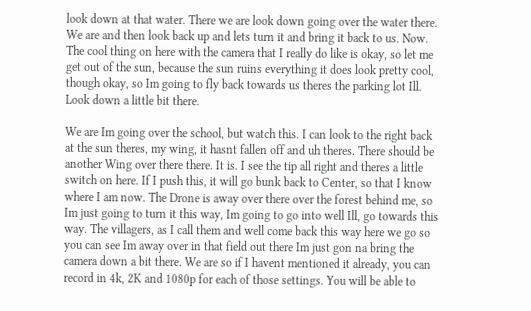look down at that water. There we are look down going over the water there. We are and then look back up and lets turn it and bring it back to us. Now. The cool thing on here with the camera that I really do like is okay, so let me get out of the sun, because the sun ruins everything it does look pretty cool, though okay, so Im going to fly back towards us theres the parking lot Ill. Look down a little bit there.

We are Im going over the school, but watch this. I can look to the right back at the sun theres, my wing, it hasnt fallen off and uh theres. There should be another Wing over there there. It is. I see the tip all right and theres a little switch on here. If I push this, it will go bunk back to Center, so that I know where I am now. The Drone is away over there over the forest behind me, so Im just going to turn it this way, Im going to go into well Ill, go towards this way. The villagers, as I call them and well come back this way here we go so you can see Im away over in that field out there Im just gon na bring the camera down a bit there. We are so if I havent mentioned it already, you can record in 4k, 2K and 1080p for each of those settings. You will be able to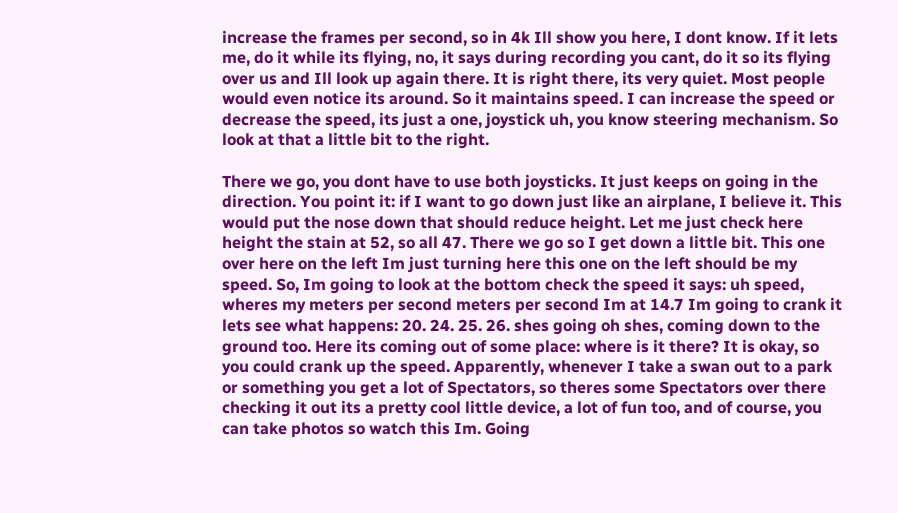increase the frames per second, so in 4k Ill show you here, I dont know. If it lets me, do it while its flying, no, it says during recording you cant, do it so its flying over us and Ill look up again there. It is right there, its very quiet. Most people would even notice its around. So it maintains speed. I can increase the speed or decrease the speed, its just a one, joystick uh, you know steering mechanism. So look at that a little bit to the right.

There we go, you dont have to use both joysticks. It just keeps on going in the direction. You point it: if I want to go down just like an airplane, I believe it. This would put the nose down that should reduce height. Let me just check here height the stain at 52, so all 47. There we go so I get down a little bit. This one over here on the left Im just turning here this one on the left should be my speed. So, Im going to look at the bottom check the speed it says: uh speed, wheres my meters per second meters per second Im at 14.7 Im going to crank it lets see what happens: 20. 24. 25. 26. shes going oh shes, coming down to the ground too. Here its coming out of some place: where is it there? It is okay, so you could crank up the speed. Apparently, whenever I take a swan out to a park or something you get a lot of Spectators, so theres some Spectators over there checking it out its a pretty cool little device, a lot of fun too, and of course, you can take photos so watch this Im. Going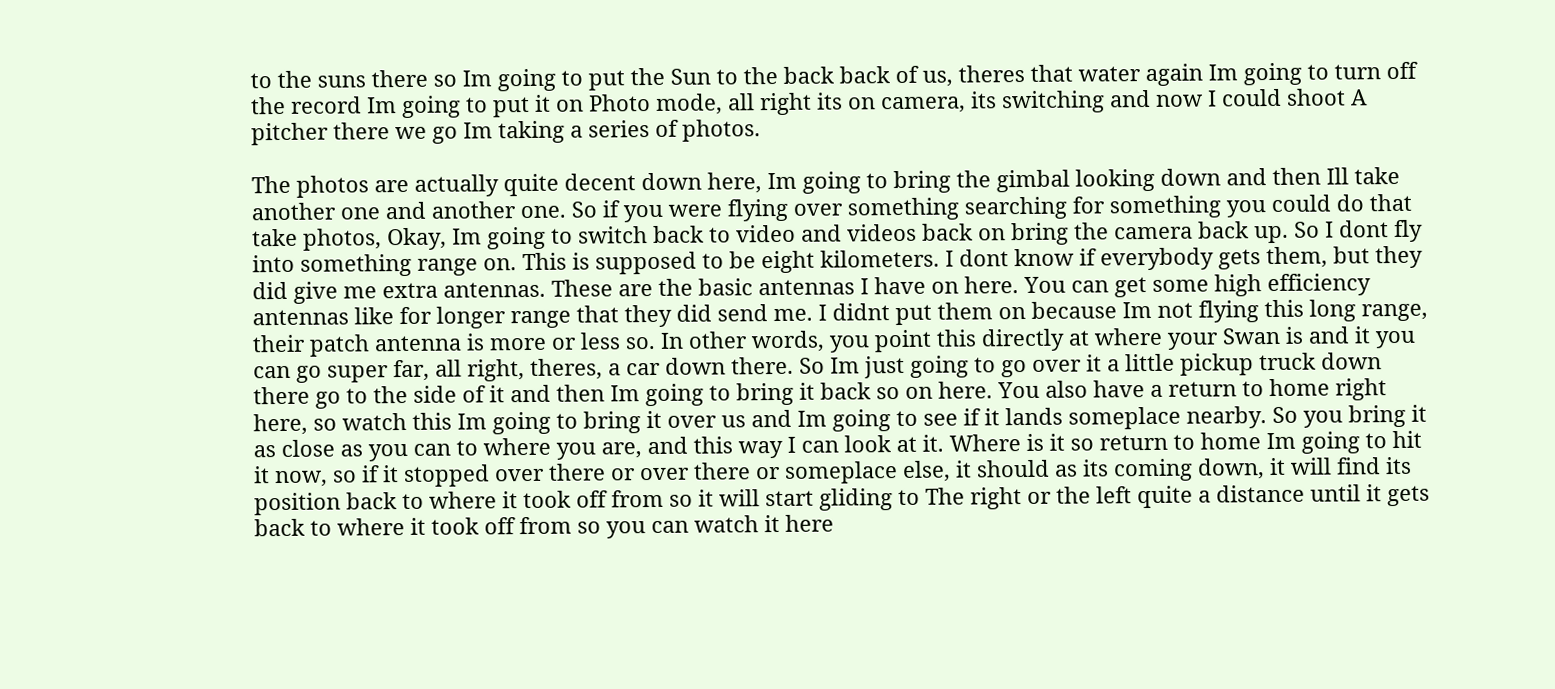to the suns there so Im going to put the Sun to the back back of us, theres that water again Im going to turn off the record Im going to put it on Photo mode, all right its on camera, its switching and now I could shoot A pitcher there we go Im taking a series of photos.

The photos are actually quite decent down here, Im going to bring the gimbal looking down and then Ill take another one and another one. So if you were flying over something searching for something you could do that take photos, Okay, Im going to switch back to video and videos back on bring the camera back up. So I dont fly into something range on. This is supposed to be eight kilometers. I dont know if everybody gets them, but they did give me extra antennas. These are the basic antennas I have on here. You can get some high efficiency antennas like for longer range that they did send me. I didnt put them on because Im not flying this long range, their patch antenna is more or less so. In other words, you point this directly at where your Swan is and it you can go super far, all right, theres, a car down there. So Im just going to go over it a little pickup truck down there go to the side of it and then Im going to bring it back so on here. You also have a return to home right here, so watch this Im going to bring it over us and Im going to see if it lands someplace nearby. So you bring it as close as you can to where you are, and this way I can look at it. Where is it so return to home Im going to hit it now, so if it stopped over there or over there or someplace else, it should as its coming down, it will find its position back to where it took off from so it will start gliding to The right or the left quite a distance until it gets back to where it took off from so you can watch it here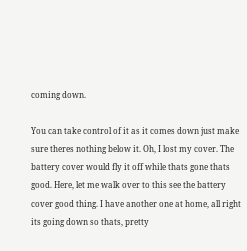coming down.

You can take control of it as it comes down just make sure theres nothing below it. Oh, I lost my cover. The battery cover would fly it off while thats gone thats good. Here, let me walk over to this see the battery cover good thing. I have another one at home, all right its going down so thats, pretty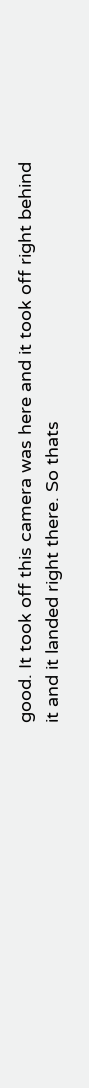good. It took off this camera was here and it took off right behind it and it landed right there. So thats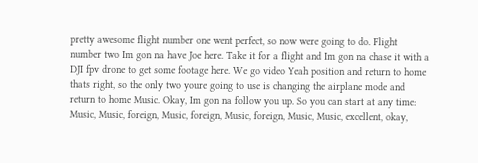pretty awesome flight number one went perfect, so now were going to do. Flight number two Im gon na have Joe here. Take it for a flight and Im gon na chase it with a DJI fpv drone to get some footage here. We go video Yeah position and return to home thats right, so the only two youre going to use is changing the airplane mode and return to home Music. Okay, Im gon na follow you up. So you can start at any time: Music, Music, foreign, Music, foreign, Music, foreign, Music, Music, excellent, okay,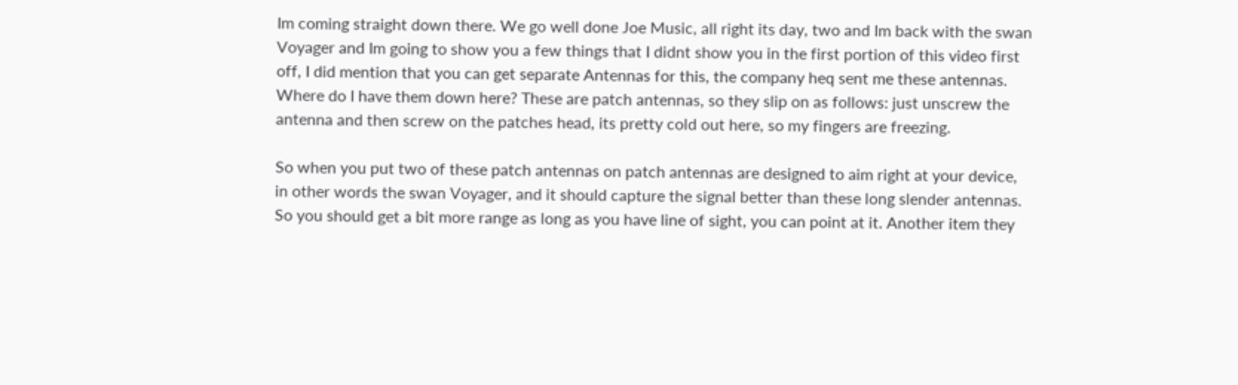Im coming straight down there. We go well done Joe Music, all right its day, two and Im back with the swan Voyager and Im going to show you a few things that I didnt show you in the first portion of this video first off, I did mention that you can get separate Antennas for this, the company heq sent me these antennas. Where do I have them down here? These are patch antennas, so they slip on as follows: just unscrew the antenna and then screw on the patches head, its pretty cold out here, so my fingers are freezing.

So when you put two of these patch antennas on patch antennas are designed to aim right at your device, in other words the swan Voyager, and it should capture the signal better than these long slender antennas. So you should get a bit more range as long as you have line of sight, you can point at it. Another item they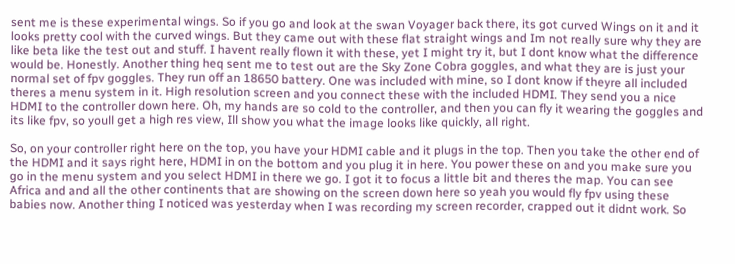sent me is these experimental wings. So if you go and look at the swan Voyager back there, its got curved Wings on it and it looks pretty cool with the curved wings. But they came out with these flat straight wings and Im not really sure why they are like beta like the test out and stuff. I havent really flown it with these, yet I might try it, but I dont know what the difference would be. Honestly. Another thing heq sent me to test out are the Sky Zone Cobra goggles, and what they are is just your normal set of fpv goggles. They run off an 18650 battery. One was included with mine, so I dont know if theyre all included theres a menu system in it. High resolution screen and you connect these with the included HDMI. They send you a nice HDMI to the controller down here. Oh, my hands are so cold to the controller, and then you can fly it wearing the goggles and its like fpv, so youll get a high res view, Ill show you what the image looks like quickly, all right.

So, on your controller right here on the top, you have your HDMI cable and it plugs in the top. Then you take the other end of the HDMI and it says right here, HDMI in on the bottom and you plug it in here. You power these on and you make sure you go in the menu system and you select HDMI in there we go. I got it to focus a little bit and theres the map. You can see Africa and and all the other continents that are showing on the screen down here so yeah you would fly fpv using these babies now. Another thing I noticed was yesterday when I was recording my screen recorder, crapped out it didnt work. So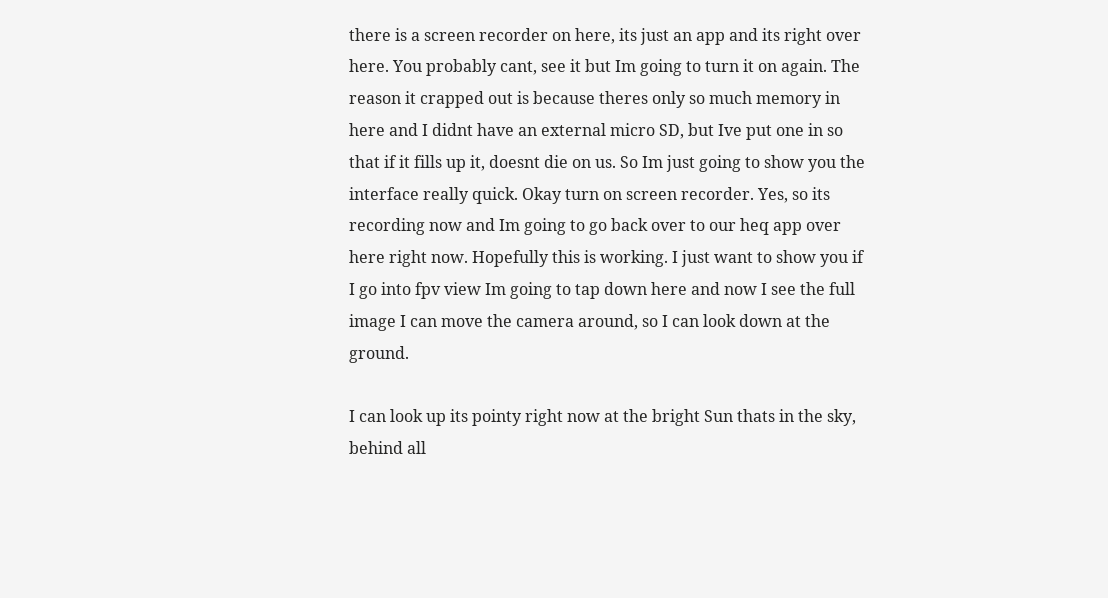there is a screen recorder on here, its just an app and its right over here. You probably cant, see it but Im going to turn it on again. The reason it crapped out is because theres only so much memory in here and I didnt have an external micro SD, but Ive put one in so that if it fills up it, doesnt die on us. So Im just going to show you the interface really quick. Okay turn on screen recorder. Yes, so its recording now and Im going to go back over to our heq app over here right now. Hopefully this is working. I just want to show you if I go into fpv view Im going to tap down here and now I see the full image I can move the camera around, so I can look down at the ground.

I can look up its pointy right now at the bright Sun thats in the sky, behind all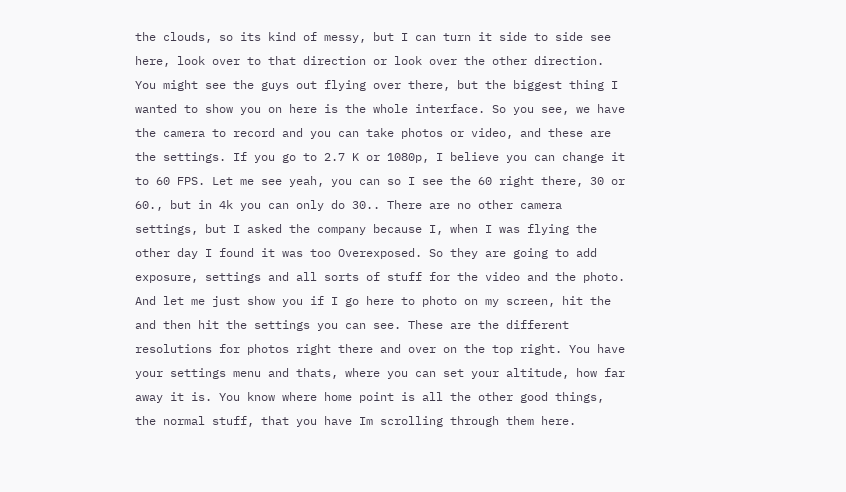the clouds, so its kind of messy, but I can turn it side to side see here, look over to that direction or look over the other direction. You might see the guys out flying over there, but the biggest thing I wanted to show you on here is the whole interface. So you see, we have the camera to record and you can take photos or video, and these are the settings. If you go to 2.7 K or 1080p, I believe you can change it to 60 FPS. Let me see yeah, you can so I see the 60 right there, 30 or 60., but in 4k you can only do 30.. There are no other camera settings, but I asked the company because I, when I was flying the other day I found it was too Overexposed. So they are going to add exposure, settings and all sorts of stuff for the video and the photo. And let me just show you if I go here to photo on my screen, hit the and then hit the settings you can see. These are the different resolutions for photos right there and over on the top right. You have your settings menu and thats, where you can set your altitude, how far away it is. You know where home point is all the other good things, the normal stuff, that you have Im scrolling through them here.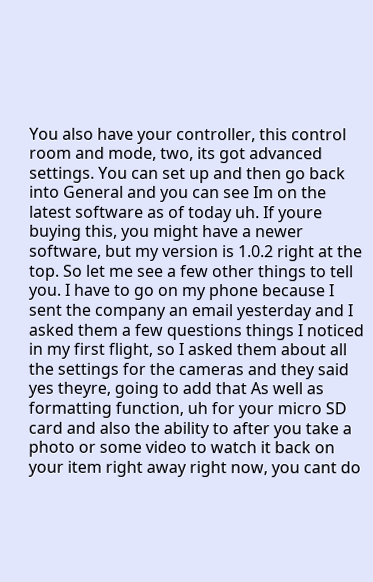You also have your controller, this control room and mode, two, its got advanced settings. You can set up and then go back into General and you can see Im on the latest software as of today uh. If youre buying this, you might have a newer software, but my version is 1.0.2 right at the top. So let me see a few other things to tell you. I have to go on my phone because I sent the company an email yesterday and I asked them a few questions things I noticed in my first flight, so I asked them about all the settings for the cameras and they said yes theyre, going to add that As well as formatting function, uh for your micro SD card and also the ability to after you take a photo or some video to watch it back on your item right away right now, you cant do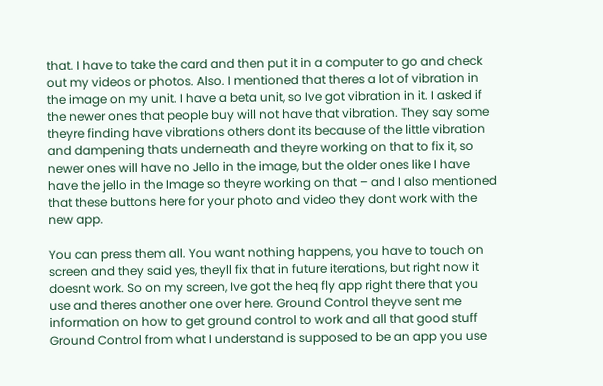that. I have to take the card and then put it in a computer to go and check out my videos or photos. Also. I mentioned that theres a lot of vibration in the image on my unit. I have a beta unit, so Ive got vibration in it. I asked if the newer ones that people buy will not have that vibration. They say some theyre finding have vibrations others dont its because of the little vibration and dampening thats underneath and theyre working on that to fix it, so newer ones will have no Jello in the image, but the older ones like I have have the jello in the Image so theyre working on that – and I also mentioned that these buttons here for your photo and video they dont work with the new app.

You can press them all. You want nothing happens, you have to touch on screen and they said yes, theyll fix that in future iterations, but right now it doesnt work. So on my screen, Ive got the heq fly app right there that you use and theres another one over here. Ground Control theyve sent me information on how to get ground control to work and all that good stuff Ground Control from what I understand is supposed to be an app you use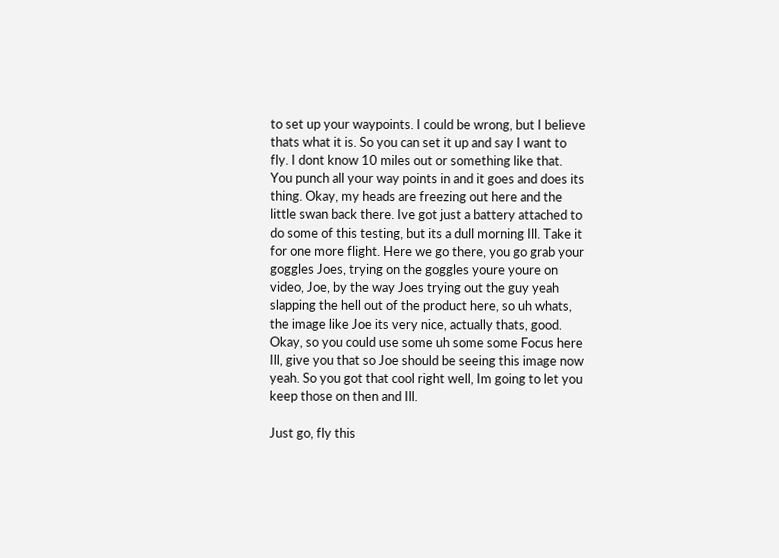to set up your waypoints. I could be wrong, but I believe thats what it is. So you can set it up and say I want to fly. I dont know 10 miles out or something like that. You punch all your way points in and it goes and does its thing. Okay, my heads are freezing out here and the little swan back there. Ive got just a battery attached to do some of this testing, but its a dull morning Ill. Take it for one more flight. Here we go there, you go grab your goggles Joes, trying on the goggles youre youre on video, Joe, by the way Joes trying out the guy yeah slapping the hell out of the product here, so uh whats, the image like Joe its very nice, actually thats, good. Okay, so you could use some uh some some Focus here Ill, give you that so Joe should be seeing this image now yeah. So you got that cool right well, Im going to let you keep those on then and Ill.

Just go, fly this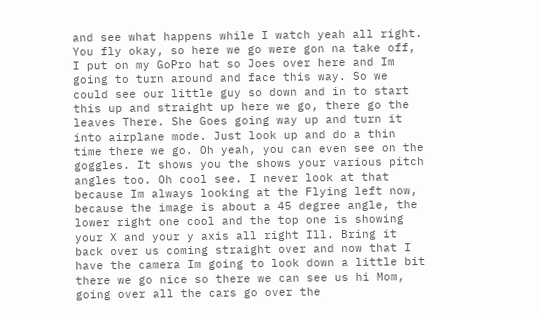and see what happens while I watch yeah all right. You fly okay, so here we go were gon na take off, I put on my GoPro hat so Joes over here and Im going to turn around and face this way. So we could see our little guy so down and in to start this up and straight up here we go, there go the leaves There. She Goes going way up and turn it into airplane mode. Just look up and do a thin time there we go. Oh yeah, you can even see on the goggles. It shows you the shows your various pitch angles too. Oh cool see. I never look at that because Im always looking at the Flying left now, because the image is about a 45 degree angle, the lower right one cool and the top one is showing your X and your y axis all right Ill. Bring it back over us coming straight over and now that I have the camera Im going to look down a little bit there we go nice so there we can see us hi Mom, going over all the cars go over the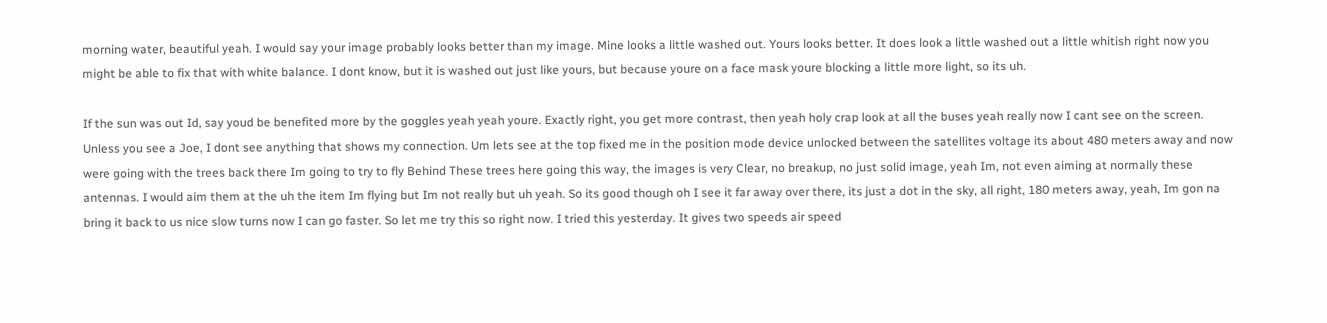morning water, beautiful yeah. I would say your image probably looks better than my image. Mine looks a little washed out. Yours looks better. It does look a little washed out a little whitish right now you might be able to fix that with white balance. I dont know, but it is washed out just like yours, but because youre on a face mask youre blocking a little more light, so its uh.

If the sun was out Id, say youd be benefited more by the goggles yeah yeah youre. Exactly right, you get more contrast, then yeah holy crap look at all the buses yeah really now I cant see on the screen. Unless you see a Joe, I dont see anything that shows my connection. Um lets see at the top fixed me in the position mode device unlocked between the satellites voltage its about 480 meters away and now were going with the trees back there Im going to try to fly Behind These trees here going this way, the images is very Clear, no breakup, no just solid image, yeah Im, not even aiming at normally these antennas. I would aim them at the uh the item Im flying but Im not really but uh yeah. So its good though oh I see it far away over there, its just a dot in the sky, all right, 180 meters away, yeah, Im gon na bring it back to us nice slow turns now I can go faster. So let me try this so right now. I tried this yesterday. It gives two speeds air speed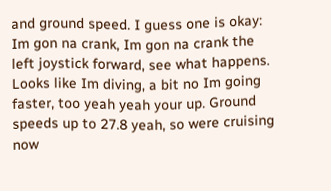and ground speed. I guess one is okay: Im gon na crank, Im gon na crank the left joystick forward, see what happens. Looks like Im diving, a bit no Im going faster, too yeah yeah your up. Ground speeds up to 27.8 yeah, so were cruising now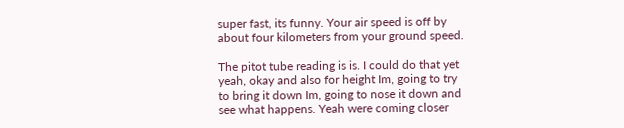super fast, its funny. Your air speed is off by about four kilometers from your ground speed.

The pitot tube reading is is. I could do that yet yeah, okay and also for height Im, going to try to bring it down Im, going to nose it down and see what happens. Yeah were coming closer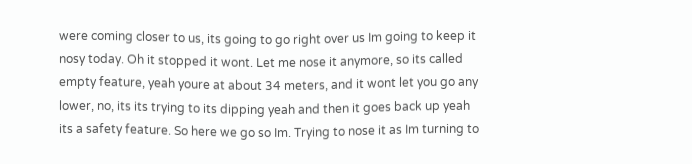were coming closer to us, its going to go right over us Im going to keep it nosy today. Oh it stopped it wont. Let me nose it anymore, so its called empty feature, yeah youre at about 34 meters, and it wont let you go any lower, no, its its trying to its dipping yeah and then it goes back up yeah its a safety feature. So here we go so Im. Trying to nose it as Im turning to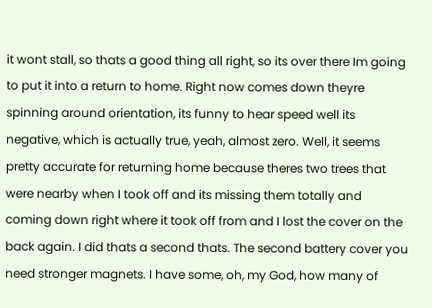it wont stall, so thats a good thing all right, so its over there Im going to put it into a return to home. Right now comes down theyre spinning around orientation, its funny to hear speed well its negative, which is actually true, yeah, almost zero. Well, it seems pretty accurate for returning home because theres two trees that were nearby when I took off and its missing them totally and coming down right where it took off from and I lost the cover on the back again. I did thats a second thats. The second battery cover you need stronger magnets. I have some, oh, my God, how many of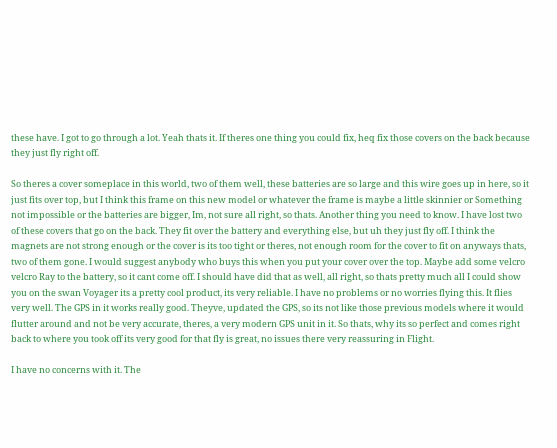these have. I got to go through a lot. Yeah thats it. If theres one thing you could fix, heq fix those covers on the back because they just fly right off.

So theres a cover someplace in this world, two of them well, these batteries are so large and this wire goes up in here, so it just fits over top, but I think this frame on this new model or whatever the frame is maybe a little skinnier or Something not impossible or the batteries are bigger, Im, not sure all right, so thats. Another thing you need to know. I have lost two of these covers that go on the back. They fit over the battery and everything else, but uh they just fly off. I think the magnets are not strong enough or the cover is its too tight or theres, not enough room for the cover to fit on anyways thats, two of them gone. I would suggest anybody who buys this when you put your cover over the top. Maybe add some velcro velcro Ray to the battery, so it cant come off. I should have did that as well, all right, so thats pretty much all I could show you on the swan Voyager its a pretty cool product, its very reliable. I have no problems or no worries flying this. It flies very well. The GPS in it works really good. Theyve, updated the GPS, so its not like those previous models where it would flutter around and not be very accurate, theres, a very modern GPS unit in it. So thats, why its so perfect and comes right back to where you took off its very good for that fly is great, no issues there very reassuring in Flight.

I have no concerns with it. The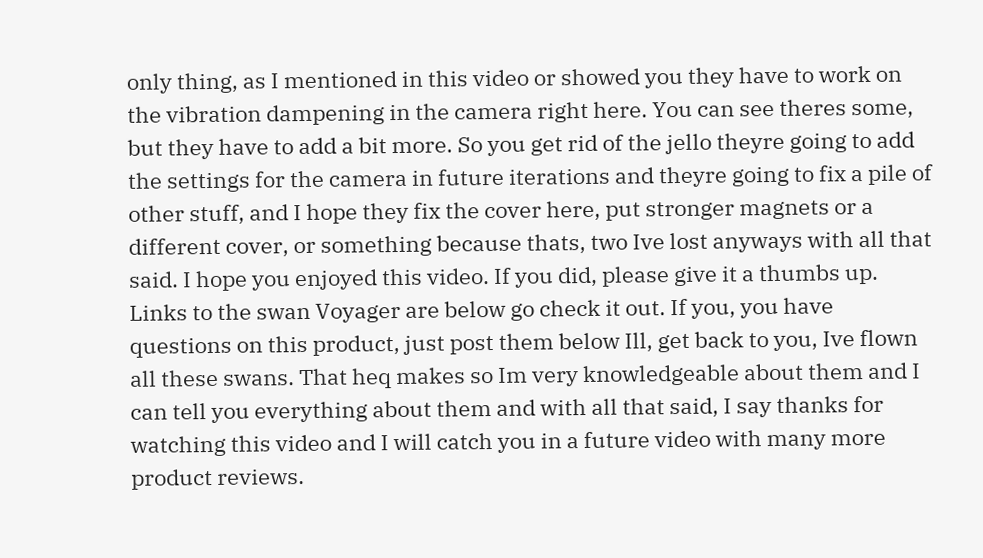only thing, as I mentioned in this video or showed you they have to work on the vibration dampening in the camera right here. You can see theres some, but they have to add a bit more. So you get rid of the jello theyre going to add the settings for the camera in future iterations and theyre going to fix a pile of other stuff, and I hope they fix the cover here, put stronger magnets or a different cover, or something because thats, two Ive lost anyways with all that said. I hope you enjoyed this video. If you did, please give it a thumbs up. Links to the swan Voyager are below go check it out. If you, you have questions on this product, just post them below Ill, get back to you, Ive flown all these swans. That heq makes so Im very knowledgeable about them and I can tell you everything about them and with all that said, I say thanks for watching this video and I will catch you in a future video with many more product reviews.